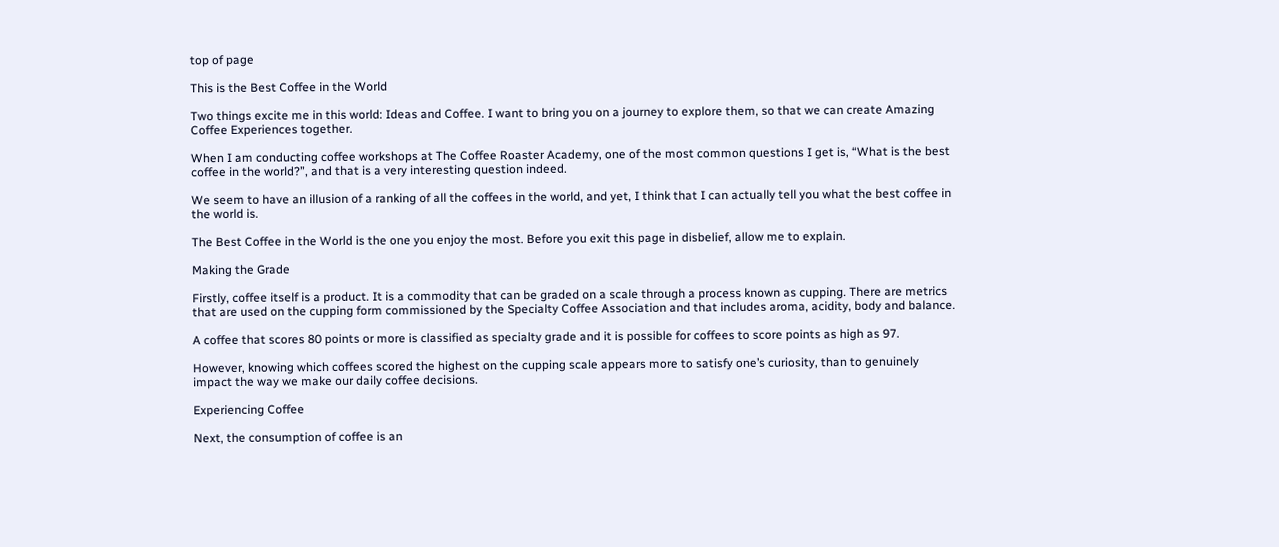top of page

This is the Best Coffee in the World

Two things excite me in this world: Ideas and Coffee. I want to bring you on a journey to explore them, so that we can create Amazing Coffee Experiences together.

When I am conducting coffee workshops at The Coffee Roaster Academy, one of the most common questions I get is, “What is the best coffee in the world?”, and that is a very interesting question indeed.

We seem to have an illusion of a ranking of all the coffees in the world, and yet, I think that I can actually tell you what the best coffee in the world is.

The Best Coffee in the World is the one you enjoy the most. Before you exit this page in disbelief, allow me to explain.

Making the Grade

Firstly, coffee itself is a product. It is a commodity that can be graded on a scale through a process known as cupping. There are metrics that are used on the cupping form commissioned by the Specialty Coffee Association and that includes aroma, acidity, body and balance.

A coffee that scores 80 points or more is classified as specialty grade and it is possible for coffees to score points as high as 97.

However, knowing which coffees scored the highest on the cupping scale appears more to satisfy one’s curiosity, than to genuinely impact the way we make our daily coffee decisions.

Experiencing Coffee

Next, the consumption of coffee is an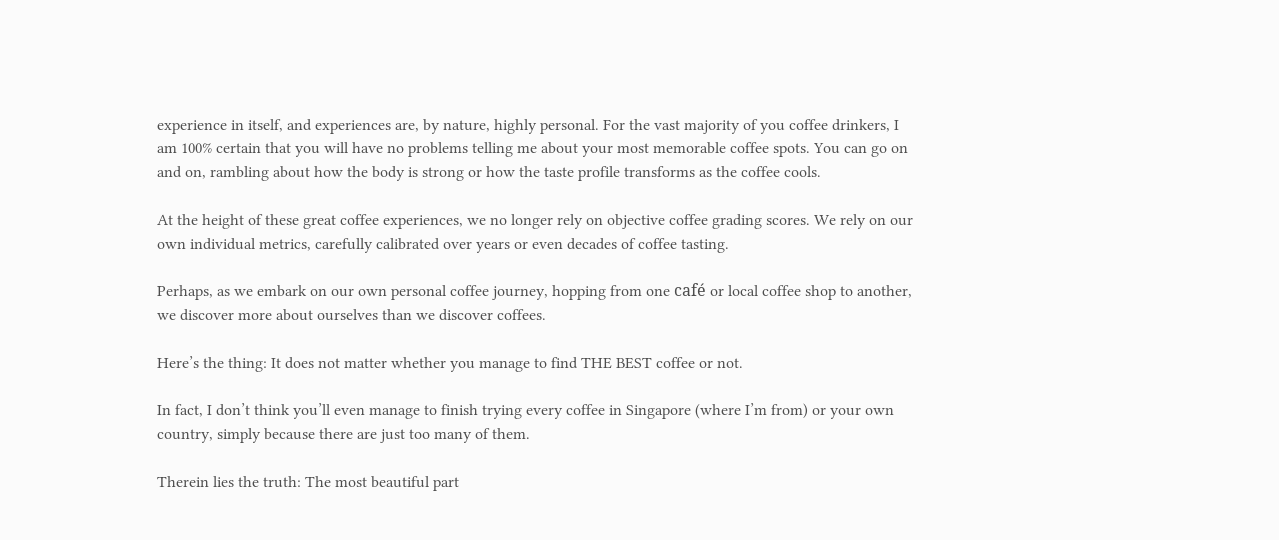experience in itself, and experiences are, by nature, highly personal. For the vast majority of you coffee drinkers, I am 100% certain that you will have no problems telling me about your most memorable coffee spots. You can go on and on, rambling about how the body is strong or how the taste profile transforms as the coffee cools.

At the height of these great coffee experiences, we no longer rely on objective coffee grading scores. We rely on our own individual metrics, carefully calibrated over years or even decades of coffee tasting.

Perhaps, as we embark on our own personal coffee journey, hopping from one café or local coffee shop to another, we discover more about ourselves than we discover coffees.

Here’s the thing: It does not matter whether you manage to find THE BEST coffee or not.

In fact, I don’t think you’ll even manage to finish trying every coffee in Singapore (where I’m from) or your own country, simply because there are just too many of them.

Therein lies the truth: The most beautiful part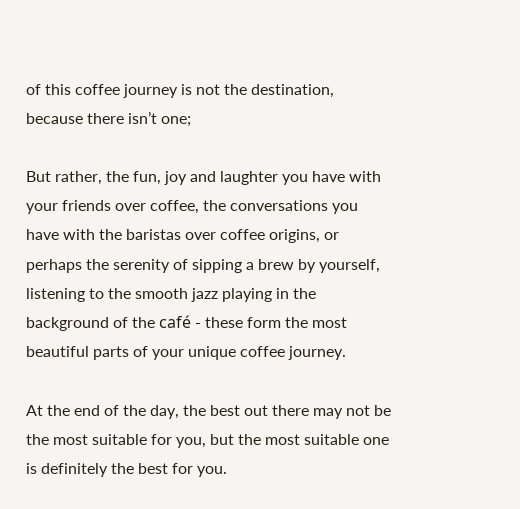of this coffee journey is not the destination, because there isn’t one;

But rather, the fun, joy and laughter you have with your friends over coffee, the conversations you have with the baristas over coffee origins, or perhaps the serenity of sipping a brew by yourself, listening to the smooth jazz playing in the background of the café - these form the most beautiful parts of your unique coffee journey.

At the end of the day, the best out there may not be the most suitable for you, but the most suitable one is definitely the best for you.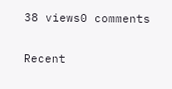38 views0 comments

Recent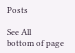Posts

See All
bottom of page